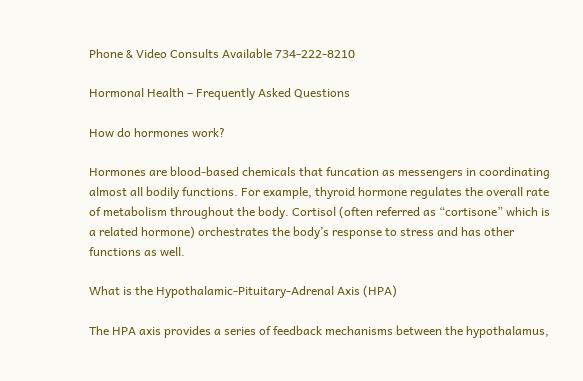Phone & Video Consults Available 734-222-8210

Hormonal Health – Frequently Asked Questions

How do hormones work?

Hormones are blood-based chemicals that funcation as messengers in coordinating almost all bodily functions. For example, thyroid hormone regulates the overall rate of metabolism throughout the body. Cortisol (often referred as “cortisone” which is a related hormone) orchestrates the body’s response to stress and has other functions as well.

What is the Hypothalamic-Pituitary-Adrenal Axis (HPA)

The HPA axis provides a series of feedback mechanisms between the hypothalamus,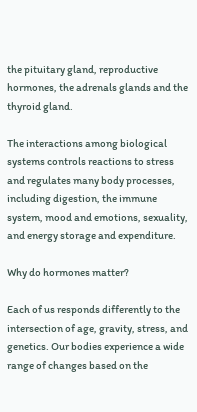the pituitary gland, reproductive hormones, the adrenals glands and the thyroid gland.

The interactions among biological systems controls reactions to stress and regulates many body processes, including digestion, the immune system, mood and emotions, sexuality, and energy storage and expenditure.

Why do hormones matter?

Each of us responds differently to the intersection of age, gravity, stress, and genetics. Our bodies experience a wide range of changes based on the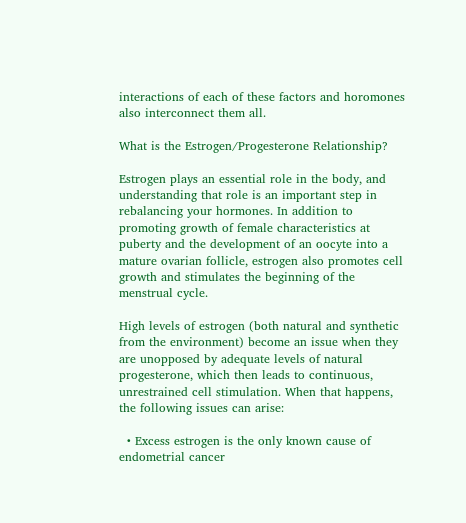interactions of each of these factors and horomones also interconnect them all.

What is the Estrogen/Progesterone Relationship?

Estrogen plays an essential role in the body, and understanding that role is an important step in rebalancing your hormones. In addition to promoting growth of female characteristics at puberty and the development of an oocyte into a mature ovarian follicle, estrogen also promotes cell growth and stimulates the beginning of the menstrual cycle.

High levels of estrogen (both natural and synthetic from the environment) become an issue when they are unopposed by adequate levels of natural progesterone, which then leads to continuous, unrestrained cell stimulation. When that happens, the following issues can arise:

  • Excess estrogen is the only known cause of endometrial cancer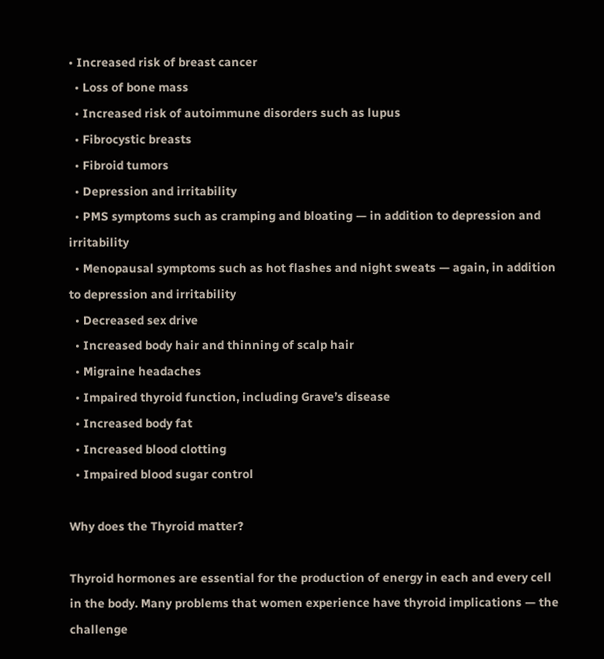• Increased risk of breast cancer
  • Loss of bone mass
  • Increased risk of autoimmune disorders such as lupus
  • Fibrocystic breasts
  • Fibroid tumors
  • Depression and irritability
  • PMS symptoms such as cramping and bloating — in addition to depression and irritability
  • Menopausal symptoms such as hot flashes and night sweats — again, in addition to depression and irritability
  • Decreased sex drive
  • Increased body hair and thinning of scalp hair
  • Migraine headaches
  • Impaired thyroid function, including Grave’s disease
  • Increased body fat
  • Increased blood clotting
  • Impaired blood sugar control

Why does the Thyroid matter?

Thyroid hormones are essential for the production of energy in each and every cell in the body. Many problems that women experience have thyroid implications — the challenge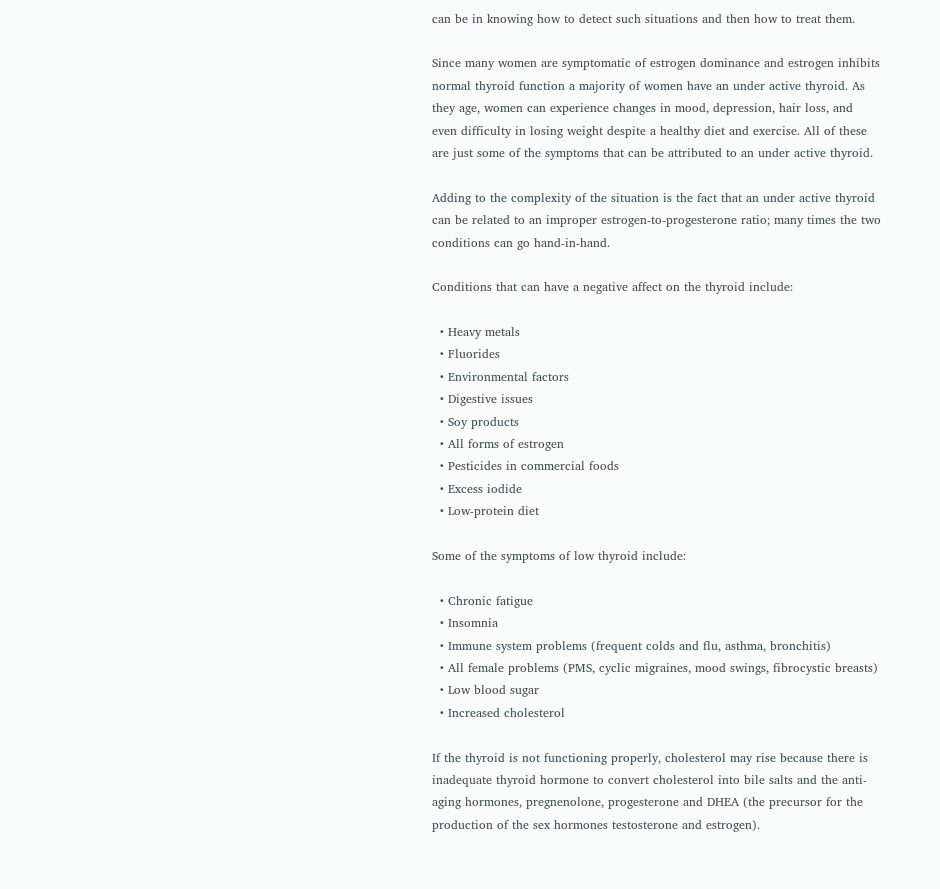can be in knowing how to detect such situations and then how to treat them.

Since many women are symptomatic of estrogen dominance and estrogen inhibits normal thyroid function a majority of women have an under active thyroid. As they age, women can experience changes in mood, depression, hair loss, and even difficulty in losing weight despite a healthy diet and exercise. All of these are just some of the symptoms that can be attributed to an under active thyroid.

Adding to the complexity of the situation is the fact that an under active thyroid can be related to an improper estrogen-to-progesterone ratio; many times the two conditions can go hand-in-hand.

Conditions that can have a negative affect on the thyroid include:

  • Heavy metals
  • Fluorides
  • Environmental factors
  • Digestive issues
  • Soy products
  • All forms of estrogen
  • Pesticides in commercial foods
  • Excess iodide
  • Low-protein diet

Some of the symptoms of low thyroid include:

  • Chronic fatigue
  • Insomnia
  • Immune system problems (frequent colds and flu, asthma, bronchitis)
  • All female problems (PMS, cyclic migraines, mood swings, fibrocystic breasts)
  • Low blood sugar
  • Increased cholesterol

If the thyroid is not functioning properly, cholesterol may rise because there is inadequate thyroid hormone to convert cholesterol into bile salts and the anti-aging hormones, pregnenolone, progesterone and DHEA (the precursor for the production of the sex hormones testosterone and estrogen).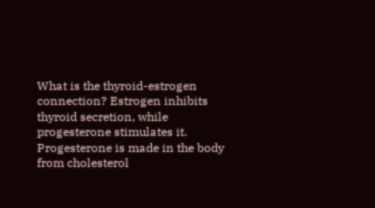What is the thyroid-estrogen connection? Estrogen inhibits thyroid secretion, while progesterone stimulates it. Progesterone is made in the body from cholesterol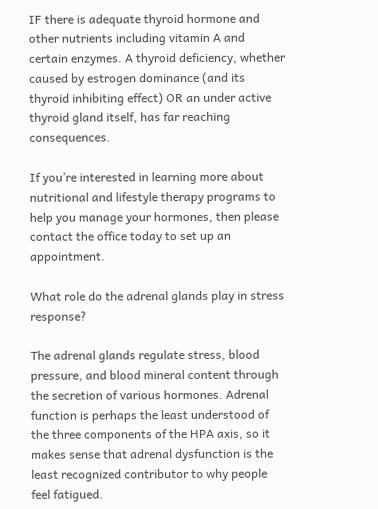IF there is adequate thyroid hormone and other nutrients including vitamin A and certain enzymes. A thyroid deficiency, whether caused by estrogen dominance (and its thyroid inhibiting effect) OR an under active thyroid gland itself, has far reaching consequences.

If you’re interested in learning more about nutritional and lifestyle therapy programs to help you manage your hormones, then please contact the office today to set up an appointment.

What role do the adrenal glands play in stress response?

The adrenal glands regulate stress, blood pressure, and blood mineral content through the secretion of various hormones. Adrenal function is perhaps the least understood of the three components of the HPA axis, so it makes sense that adrenal dysfunction is the least recognized contributor to why people feel fatigued.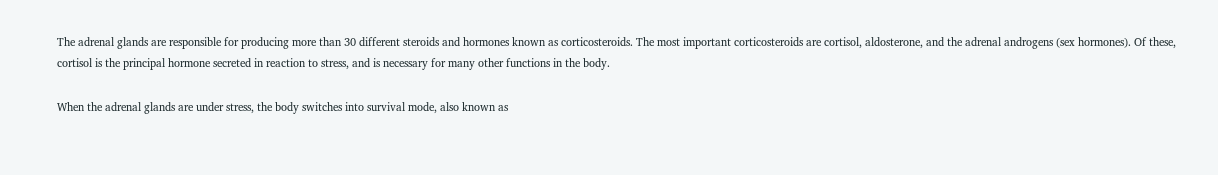The adrenal glands are responsible for producing more than 30 different steroids and hormones known as corticosteroids. The most important corticosteroids are cortisol, aldosterone, and the adrenal androgens (sex hormones). Of these, cortisol is the principal hormone secreted in reaction to stress, and is necessary for many other functions in the body.

When the adrenal glands are under stress, the body switches into survival mode, also known as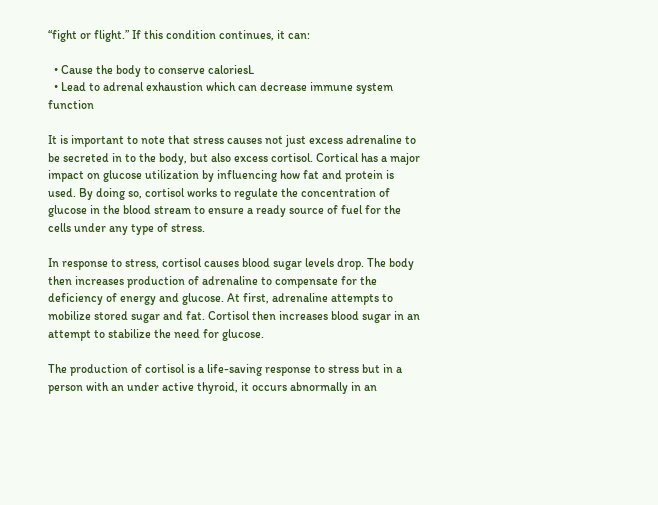“fight or flight.” If this condition continues, it can:

  • Cause the body to conserve caloriesL
  • Lead to adrenal exhaustion which can decrease immune system function

It is important to note that stress causes not just excess adrenaline to be secreted in to the body, but also excess cortisol. Cortical has a major impact on glucose utilization by influencing how fat and protein is used. By doing so, cortisol works to regulate the concentration of glucose in the blood stream to ensure a ready source of fuel for the cells under any type of stress.

In response to stress, cortisol causes blood sugar levels drop. The body then increases production of adrenaline to compensate for the deficiency of energy and glucose. At first, adrenaline attempts to mobilize stored sugar and fat. Cortisol then increases blood sugar in an attempt to stabilize the need for glucose.

The production of cortisol is a life-saving response to stress but in a person with an under active thyroid, it occurs abnormally in an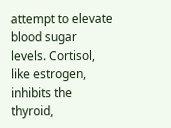attempt to elevate blood sugar levels. Cortisol, like estrogen, inhibits the thyroid,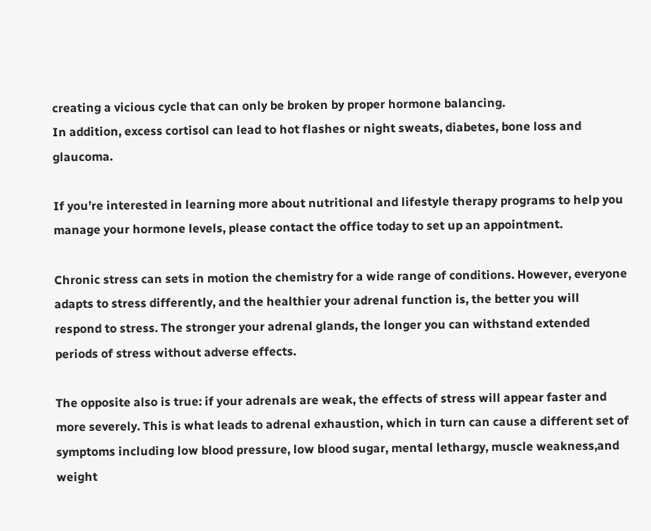creating a vicious cycle that can only be broken by proper hormone balancing.
In addition, excess cortisol can lead to hot flashes or night sweats, diabetes, bone loss and glaucoma.

If you’re interested in learning more about nutritional and lifestyle therapy programs to help you manage your hormone levels, please contact the office today to set up an appointment.

Chronic stress can sets in motion the chemistry for a wide range of conditions. However, everyone adapts to stress differently, and the healthier your adrenal function is, the better you will respond to stress. The stronger your adrenal glands, the longer you can withstand extended periods of stress without adverse effects.

The opposite also is true: if your adrenals are weak, the effects of stress will appear faster and more severely. This is what leads to adrenal exhaustion, which in turn can cause a different set of symptoms including low blood pressure, low blood sugar, mental lethargy, muscle weakness,and weight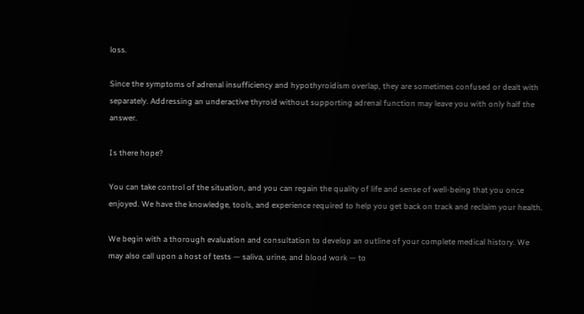loss.

Since the symptoms of adrenal insufficiency and hypothyroidism overlap, they are sometimes confused or dealt with separately. Addressing an underactive thyroid without supporting adrenal function may leave you with only half the answer.

Is there hope?

You can take control of the situation, and you can regain the quality of life and sense of well-being that you once enjoyed. We have the knowledge, tools, and experience required to help you get back on track and reclaim your health.

We begin with a thorough evaluation and consultation to develop an outline of your complete medical history. We may also call upon a host of tests — saliva, urine, and blood work — to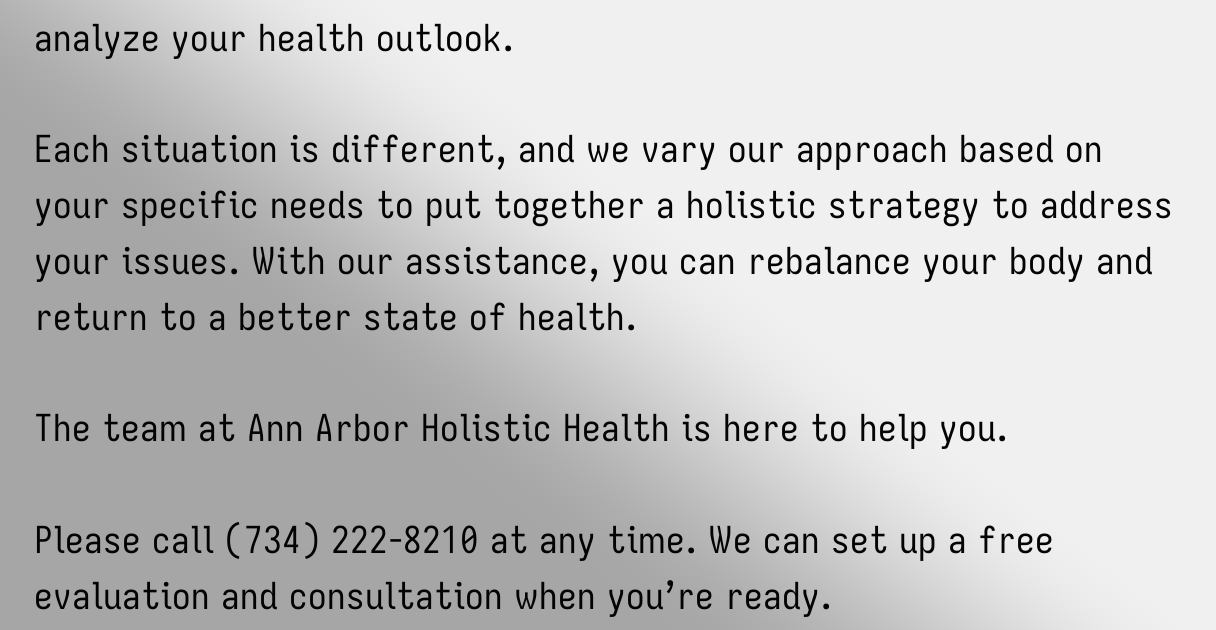analyze your health outlook.

Each situation is different, and we vary our approach based on your specific needs to put together a holistic strategy to address your issues. With our assistance, you can rebalance your body and return to a better state of health.

The team at Ann Arbor Holistic Health is here to help you.

Please call (734) 222-8210 at any time. We can set up a free evaluation and consultation when you’re ready.